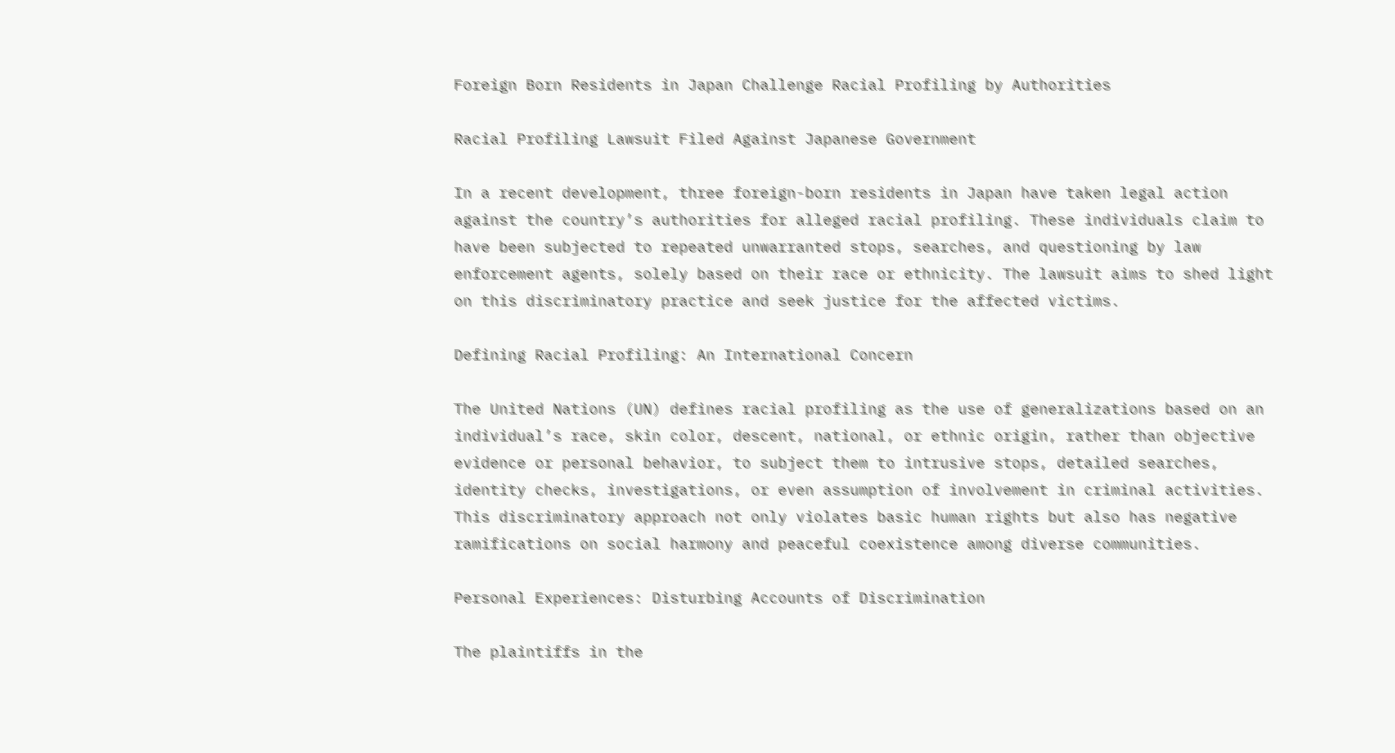Foreign Born Residents in Japan Challenge Racial Profiling by Authorities

Racial Profiling Lawsuit Filed Against Japanese Government

In a recent development, three foreign-born residents in Japan have taken legal action against the country’s authorities for alleged racial profiling. These individuals claim to have been subjected to repeated unwarranted stops, searches, and questioning by law enforcement agents, solely based on their race or ethnicity. The lawsuit aims to shed light on this discriminatory practice and seek justice for the affected victims.

Defining Racial Profiling: An International Concern

The United Nations (UN) defines racial profiling as the use of generalizations based on an individual’s race, skin color, descent, national, or ethnic origin, rather than objective evidence or personal behavior, to subject them to intrusive stops, detailed searches, identity checks, investigations, or even assumption of involvement in criminal activities. This discriminatory approach not only violates basic human rights but also has negative ramifications on social harmony and peaceful coexistence among diverse communities.

Personal Experiences: Disturbing Accounts of Discrimination

The plaintiffs in the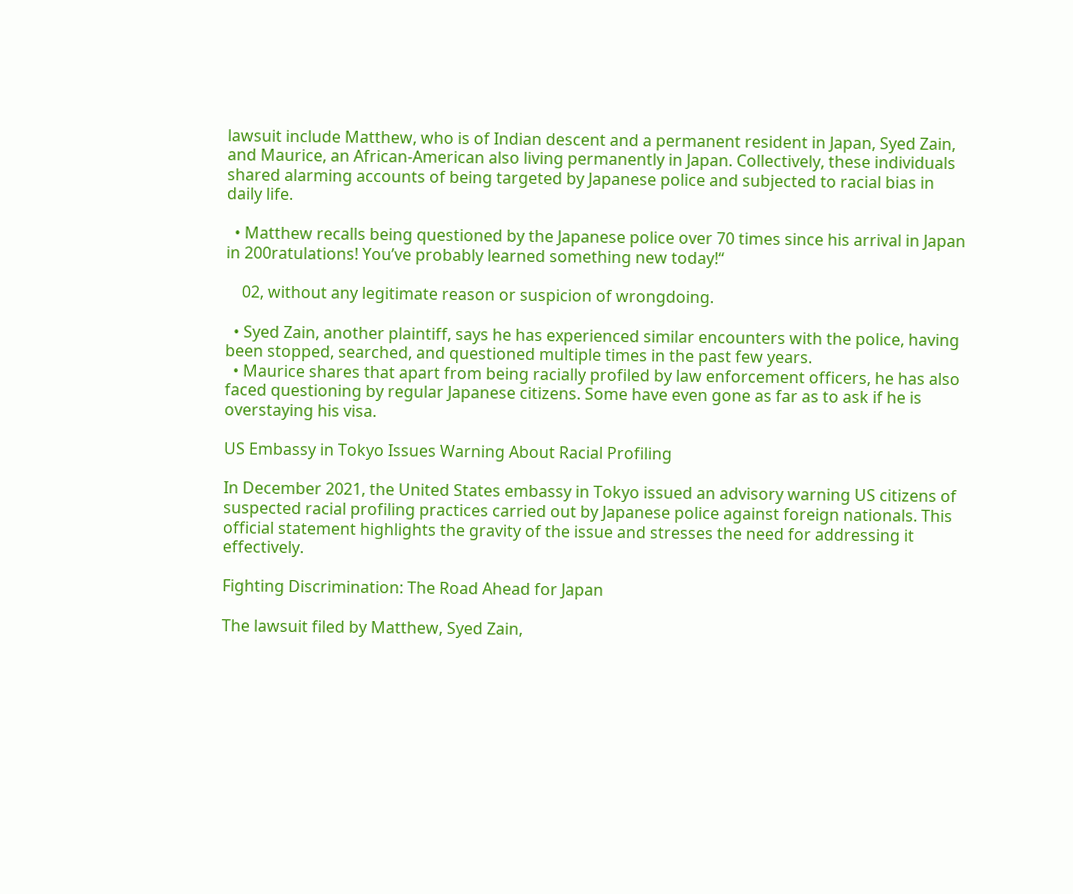lawsuit include Matthew, who is of Indian descent and a permanent resident in Japan, Syed Zain, and Maurice, an African-American also living permanently in Japan. Collectively, these individuals shared alarming accounts of being targeted by Japanese police and subjected to racial bias in daily life.

  • Matthew recalls being questioned by the Japanese police over 70 times since his arrival in Japan in 200ratulations! You’ve probably learned something new today!“

    02, without any legitimate reason or suspicion of wrongdoing.

  • Syed Zain, another plaintiff, says he has experienced similar encounters with the police, having been stopped, searched, and questioned multiple times in the past few years.
  • Maurice shares that apart from being racially profiled by law enforcement officers, he has also faced questioning by regular Japanese citizens. Some have even gone as far as to ask if he is overstaying his visa.

US Embassy in Tokyo Issues Warning About Racial Profiling

In December 2021, the United States embassy in Tokyo issued an advisory warning US citizens of suspected racial profiling practices carried out by Japanese police against foreign nationals. This official statement highlights the gravity of the issue and stresses the need for addressing it effectively.

Fighting Discrimination: The Road Ahead for Japan

The lawsuit filed by Matthew, Syed Zain,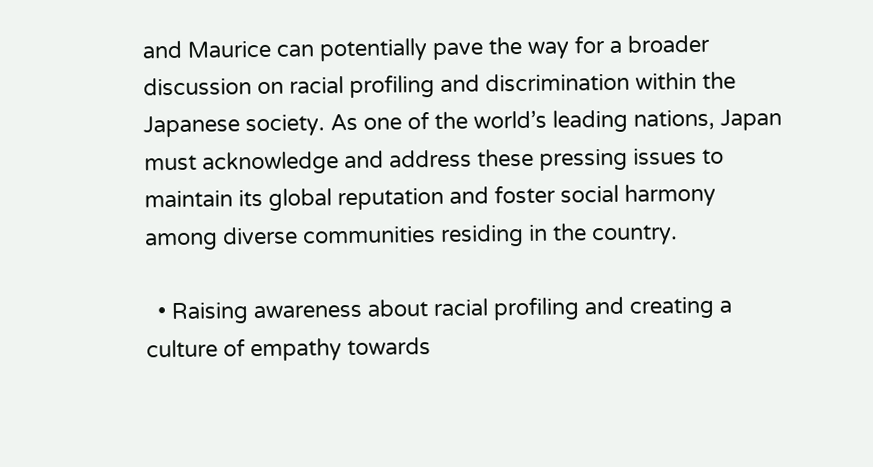and Maurice can potentially pave the way for a broader discussion on racial profiling and discrimination within the Japanese society. As one of the world’s leading nations, Japan must acknowledge and address these pressing issues to maintain its global reputation and foster social harmony among diverse communities residing in the country.

  • Raising awareness about racial profiling and creating a culture of empathy towards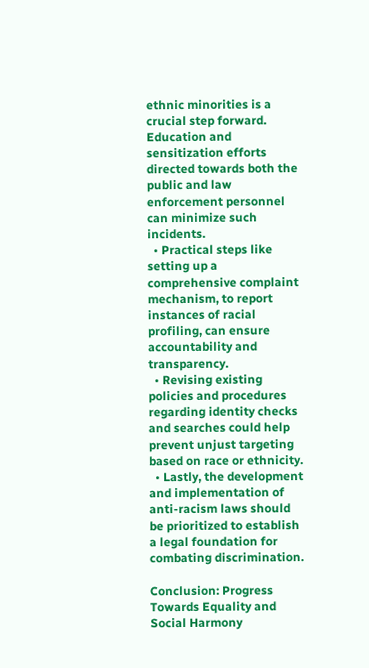ethnic minorities is a crucial step forward. Education and sensitization efforts directed towards both the public and law enforcement personnel can minimize such incidents.
  • Practical steps like setting up a comprehensive complaint mechanism, to report instances of racial profiling, can ensure accountability and transparency.
  • Revising existing policies and procedures regarding identity checks and searches could help prevent unjust targeting based on race or ethnicity.
  • Lastly, the development and implementation of anti-racism laws should be prioritized to establish a legal foundation for combating discrimination.

Conclusion: Progress Towards Equality and Social Harmony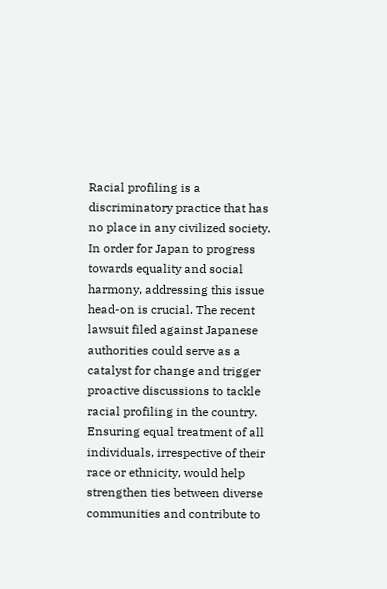Racial profiling is a discriminatory practice that has no place in any civilized society. In order for Japan to progress towards equality and social harmony, addressing this issue head-on is crucial. The recent lawsuit filed against Japanese authorities could serve as a catalyst for change and trigger proactive discussions to tackle racial profiling in the country. Ensuring equal treatment of all individuals, irrespective of their race or ethnicity, would help strengthen ties between diverse communities and contribute to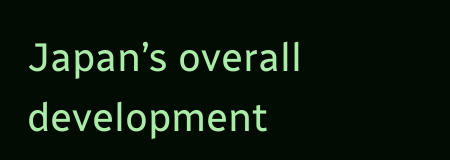Japan’s overall development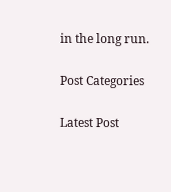in the long run.

Post Categories

Latest Post